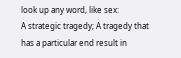look up any word, like sex:
A strategic tragedy; A tragedy that has a particular end result in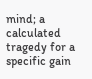mind; a calculated tragedy for a specific gain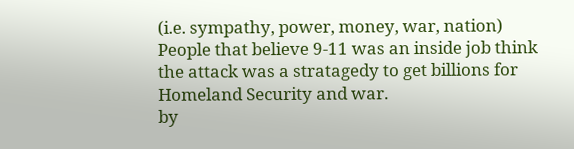(i.e. sympathy, power, money, war, nation)
People that believe 9-11 was an inside job think the attack was a stratagedy to get billions for Homeland Security and war.
by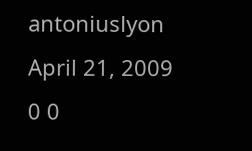antoniuslyon April 21, 2009
0 0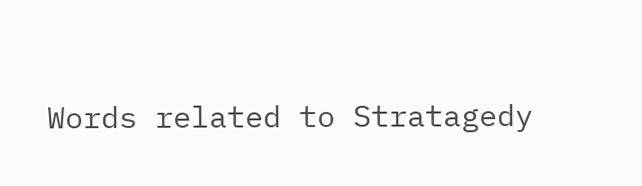Words related to Stratagedy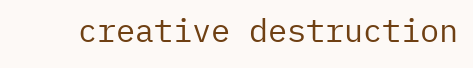creative destruction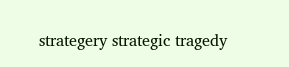strategery strategic tragedy